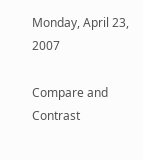Monday, April 23, 2007

Compare and Contrast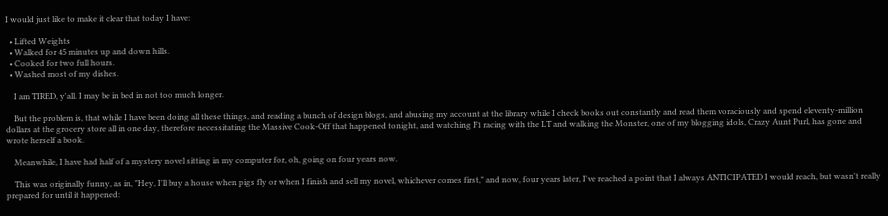I would just like to make it clear that today I have:

  • Lifted Weights
  • Walked for 45 minutes up and down hills.
  • Cooked for two full hours.
  • Washed most of my dishes.

    I am TIRED, y'all. I may be in bed in not too much longer.

    But the problem is, that while I have been doing all these things, and reading a bunch of design blogs, and abusing my account at the library while I check books out constantly and read them voraciously and spend eleventy-million dollars at the grocery store all in one day, therefore necessitating the Massive Cook-Off that happened tonight, and watching F1 racing with the LT and walking the Monster, one of my blogging idols, Crazy Aunt Purl, has gone and wrote herself a book.

    Meanwhile, I have had half of a mystery novel sitting in my computer for, oh, going on four years now.

    This was originally funny, as in, "Hey, I'll buy a house when pigs fly or when I finish and sell my novel, whichever comes first," and now, four years later, I've reached a point that I always ANTICIPATED I would reach, but wasn't really prepared for until it happened: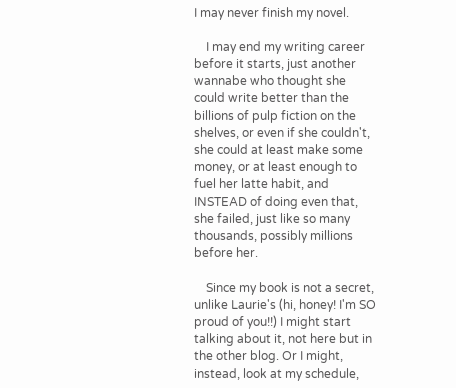I may never finish my novel.

    I may end my writing career before it starts, just another wannabe who thought she could write better than the billions of pulp fiction on the shelves, or even if she couldn't, she could at least make some money, or at least enough to fuel her latte habit, and INSTEAD of doing even that, she failed, just like so many thousands, possibly millions before her.

    Since my book is not a secret, unlike Laurie's (hi, honey! I'm SO proud of you!!) I might start talking about it, not here but in the other blog. Or I might, instead, look at my schedule,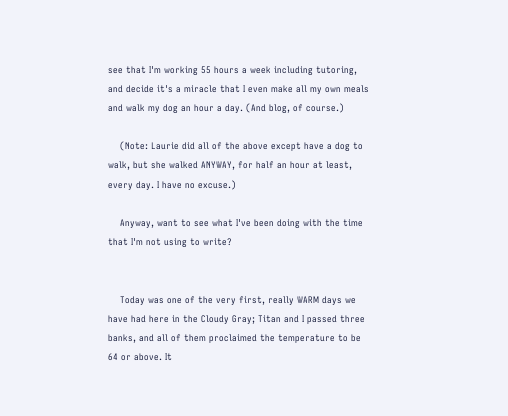see that I'm working 55 hours a week including tutoring, and decide it's a miracle that I even make all my own meals and walk my dog an hour a day. (And blog, of course.)

    (Note: Laurie did all of the above except have a dog to walk, but she walked ANYWAY, for half an hour at least, every day. I have no excuse.)

    Anyway, want to see what I've been doing with the time that I'm not using to write?


    Today was one of the very first, really WARM days we have had here in the Cloudy Gray; Titan and I passed three banks, and all of them proclaimed the temperature to be 64 or above. It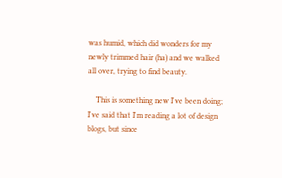was humid, which did wonders for my newly trimmed hair (ha) and we walked all over, trying to find beauty.

    This is something new I've been doing; I've said that I'm reading a lot of design blogs, but since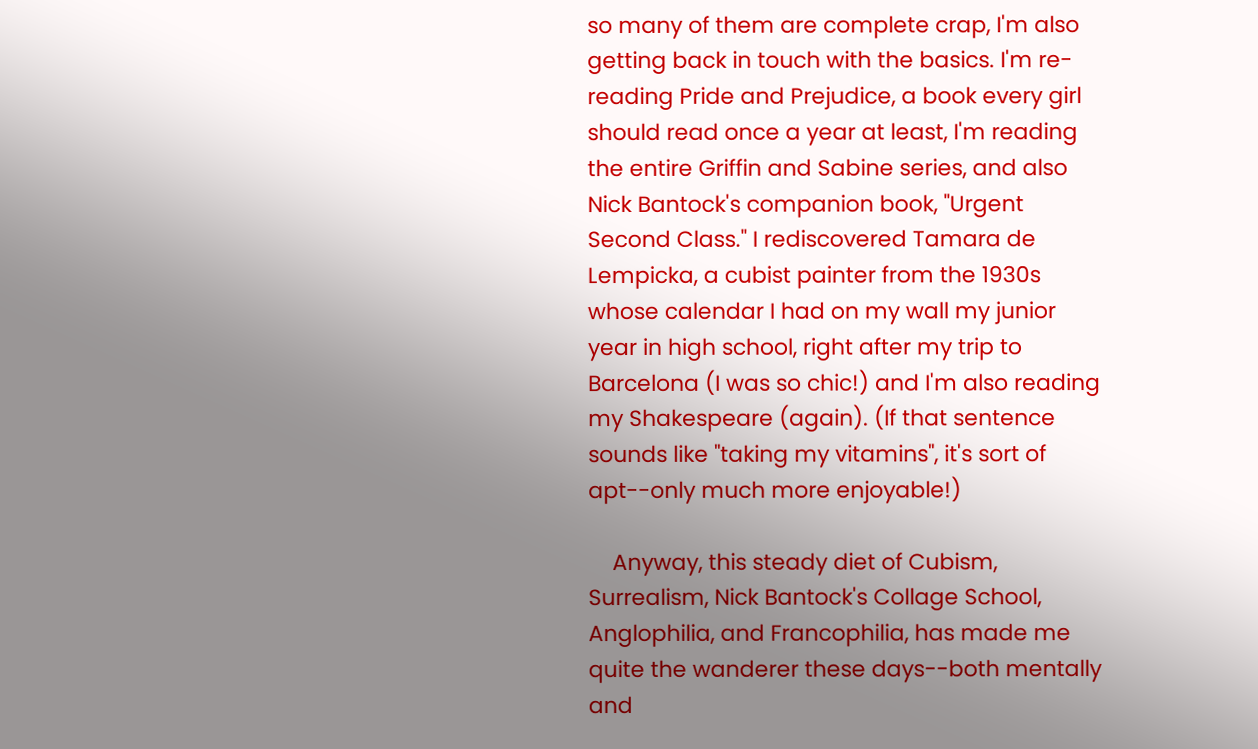so many of them are complete crap, I'm also getting back in touch with the basics. I'm re-reading Pride and Prejudice, a book every girl should read once a year at least, I'm reading the entire Griffin and Sabine series, and also Nick Bantock's companion book, "Urgent Second Class." I rediscovered Tamara de Lempicka, a cubist painter from the 1930s whose calendar I had on my wall my junior year in high school, right after my trip to Barcelona (I was so chic!) and I'm also reading my Shakespeare (again). (If that sentence sounds like "taking my vitamins", it's sort of apt--only much more enjoyable!)

    Anyway, this steady diet of Cubism, Surrealism, Nick Bantock's Collage School, Anglophilia, and Francophilia, has made me quite the wanderer these days--both mentally and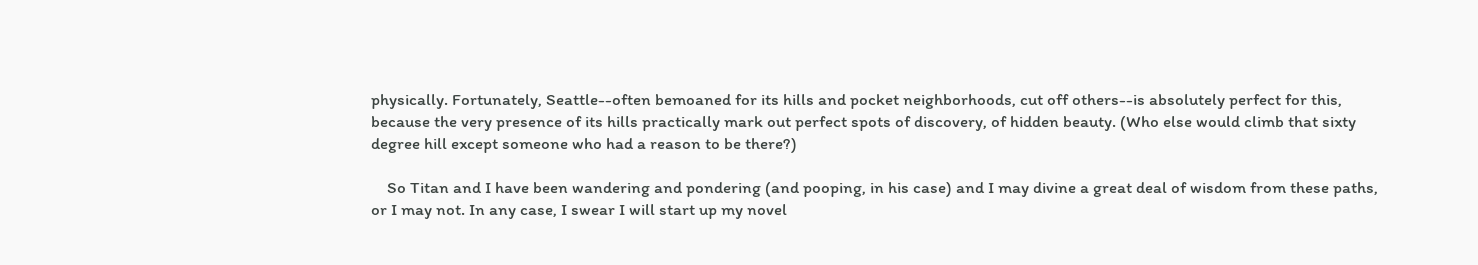physically. Fortunately, Seattle--often bemoaned for its hills and pocket neighborhoods, cut off others--is absolutely perfect for this, because the very presence of its hills practically mark out perfect spots of discovery, of hidden beauty. (Who else would climb that sixty degree hill except someone who had a reason to be there?)

    So Titan and I have been wandering and pondering (and pooping, in his case) and I may divine a great deal of wisdom from these paths, or I may not. In any case, I swear I will start up my novel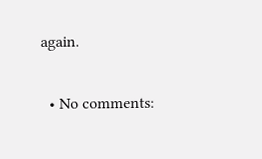again.


  • No comments: